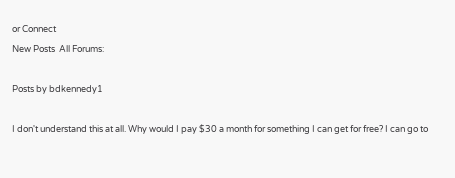or Connect
New Posts  All Forums:

Posts by bdkennedy1

I don't understand this at all. Why would I pay $30 a month for something I can get for free? I can go to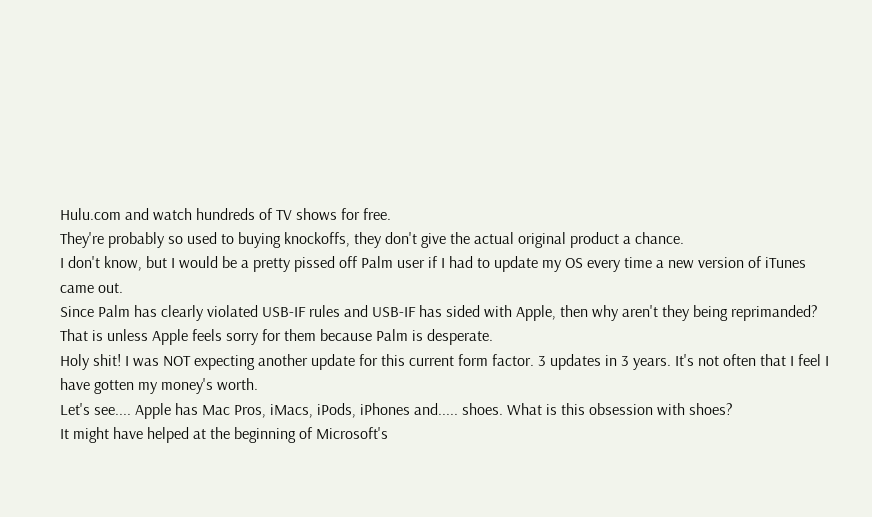Hulu.com and watch hundreds of TV shows for free.
They're probably so used to buying knockoffs, they don't give the actual original product a chance.
I don't know, but I would be a pretty pissed off Palm user if I had to update my OS every time a new version of iTunes came out.
Since Palm has clearly violated USB-IF rules and USB-IF has sided with Apple, then why aren't they being reprimanded? That is unless Apple feels sorry for them because Palm is desperate.
Holy shit! I was NOT expecting another update for this current form factor. 3 updates in 3 years. It's not often that I feel I have gotten my money's worth.
Let's see.... Apple has Mac Pros, iMacs, iPods, iPhones and..... shoes. What is this obsession with shoes?
It might have helped at the beginning of Microsoft's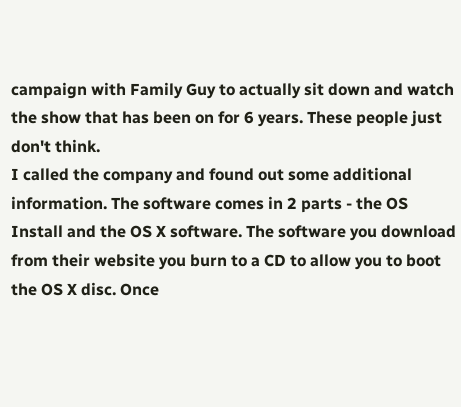campaign with Family Guy to actually sit down and watch the show that has been on for 6 years. These people just don't think.
I called the company and found out some additional information. The software comes in 2 parts - the OS Install and the OS X software. The software you download from their website you burn to a CD to allow you to boot the OS X disc. Once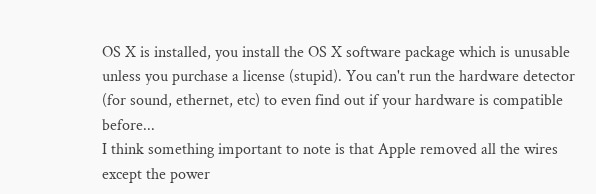OS X is installed, you install the OS X software package which is unusable unless you purchase a license (stupid). You can't run the hardware detector (for sound, ethernet, etc) to even find out if your hardware is compatible before...
I think something important to note is that Apple removed all the wires except the power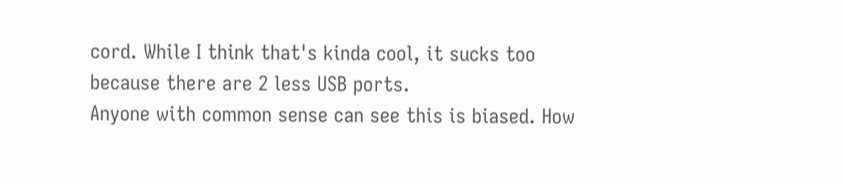cord. While I think that's kinda cool, it sucks too because there are 2 less USB ports.
Anyone with common sense can see this is biased. How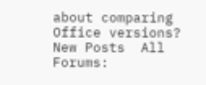about comparing Office versions?
New Posts  All Forums: